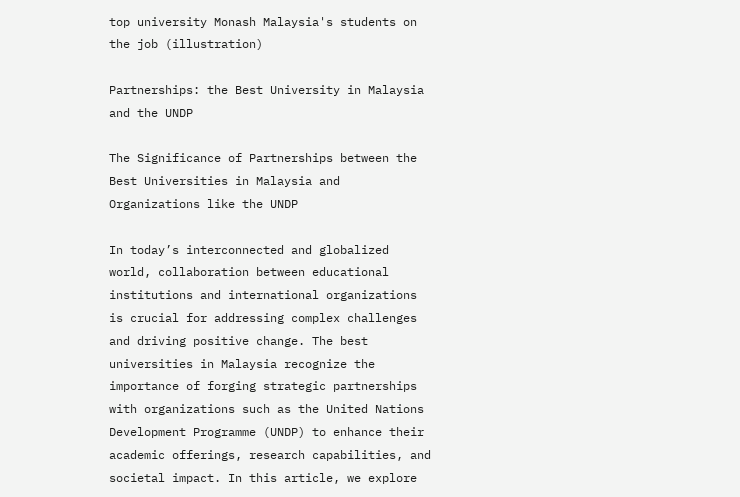top university Monash Malaysia's students on the job (illustration)

Partnerships: the Best University in Malaysia and the UNDP

The Significance of Partnerships between the Best Universities in Malaysia and Organizations like the UNDP

In today’s interconnected and globalized world, collaboration between educational institutions and international organizations is crucial for addressing complex challenges and driving positive change. The best universities in Malaysia recognize the importance of forging strategic partnerships with organizations such as the United Nations Development Programme (UNDP) to enhance their academic offerings, research capabilities, and societal impact. In this article, we explore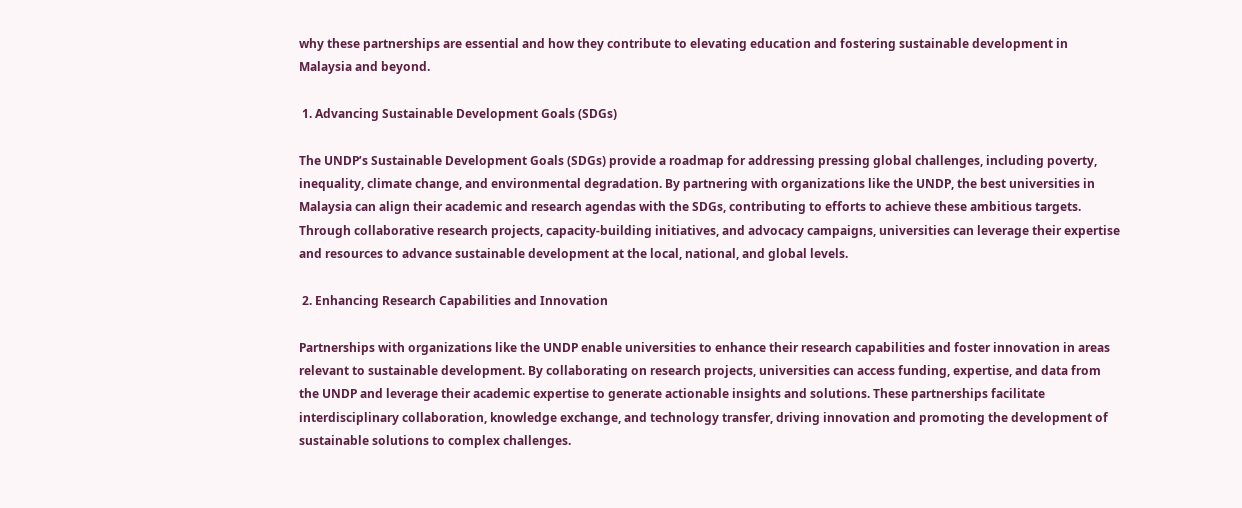why these partnerships are essential and how they contribute to elevating education and fostering sustainable development in Malaysia and beyond.

 1. Advancing Sustainable Development Goals (SDGs)

The UNDP’s Sustainable Development Goals (SDGs) provide a roadmap for addressing pressing global challenges, including poverty, inequality, climate change, and environmental degradation. By partnering with organizations like the UNDP, the best universities in Malaysia can align their academic and research agendas with the SDGs, contributing to efforts to achieve these ambitious targets. Through collaborative research projects, capacity-building initiatives, and advocacy campaigns, universities can leverage their expertise and resources to advance sustainable development at the local, national, and global levels.

 2. Enhancing Research Capabilities and Innovation

Partnerships with organizations like the UNDP enable universities to enhance their research capabilities and foster innovation in areas relevant to sustainable development. By collaborating on research projects, universities can access funding, expertise, and data from the UNDP and leverage their academic expertise to generate actionable insights and solutions. These partnerships facilitate interdisciplinary collaboration, knowledge exchange, and technology transfer, driving innovation and promoting the development of sustainable solutions to complex challenges.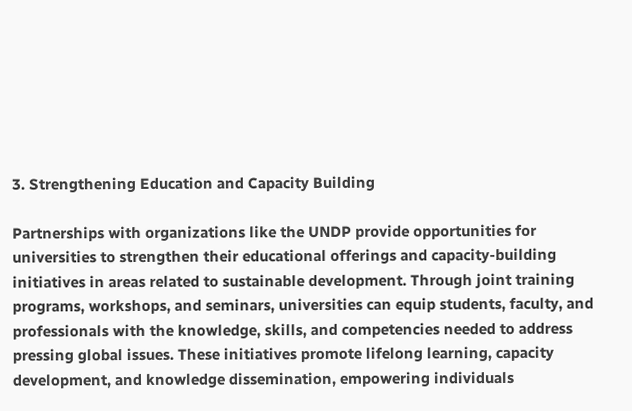3. Strengthening Education and Capacity Building

Partnerships with organizations like the UNDP provide opportunities for universities to strengthen their educational offerings and capacity-building initiatives in areas related to sustainable development. Through joint training programs, workshops, and seminars, universities can equip students, faculty, and professionals with the knowledge, skills, and competencies needed to address pressing global issues. These initiatives promote lifelong learning, capacity development, and knowledge dissemination, empowering individuals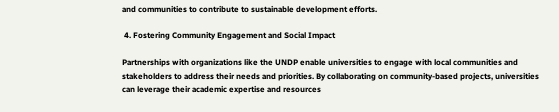and communities to contribute to sustainable development efforts.

 4. Fostering Community Engagement and Social Impact

Partnerships with organizations like the UNDP enable universities to engage with local communities and stakeholders to address their needs and priorities. By collaborating on community-based projects, universities can leverage their academic expertise and resources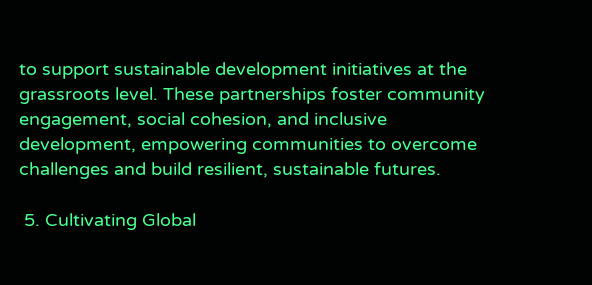to support sustainable development initiatives at the grassroots level. These partnerships foster community engagement, social cohesion, and inclusive development, empowering communities to overcome challenges and build resilient, sustainable futures.

 5. Cultivating Global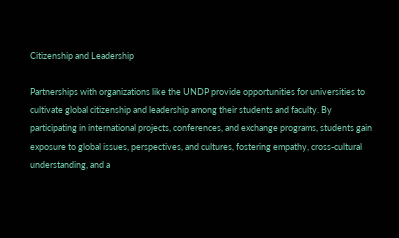Citizenship and Leadership

Partnerships with organizations like the UNDP provide opportunities for universities to cultivate global citizenship and leadership among their students and faculty. By participating in international projects, conferences, and exchange programs, students gain exposure to global issues, perspectives, and cultures, fostering empathy, cross-cultural understanding, and a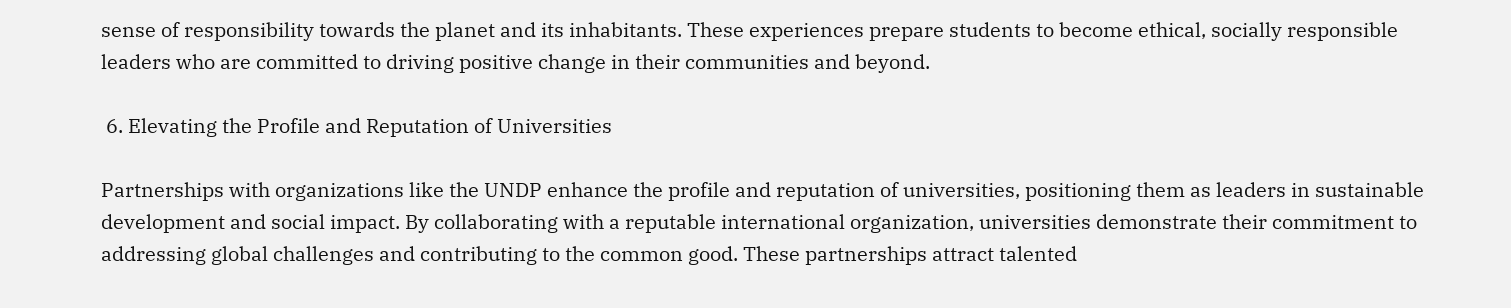sense of responsibility towards the planet and its inhabitants. These experiences prepare students to become ethical, socially responsible leaders who are committed to driving positive change in their communities and beyond.

 6. Elevating the Profile and Reputation of Universities

Partnerships with organizations like the UNDP enhance the profile and reputation of universities, positioning them as leaders in sustainable development and social impact. By collaborating with a reputable international organization, universities demonstrate their commitment to addressing global challenges and contributing to the common good. These partnerships attract talented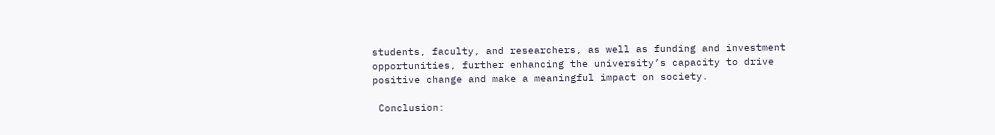students, faculty, and researchers, as well as funding and investment opportunities, further enhancing the university’s capacity to drive positive change and make a meaningful impact on society.

 Conclusion: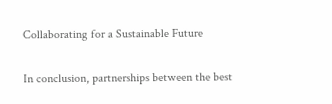Collaborating for a Sustainable Future

In conclusion, partnerships between the best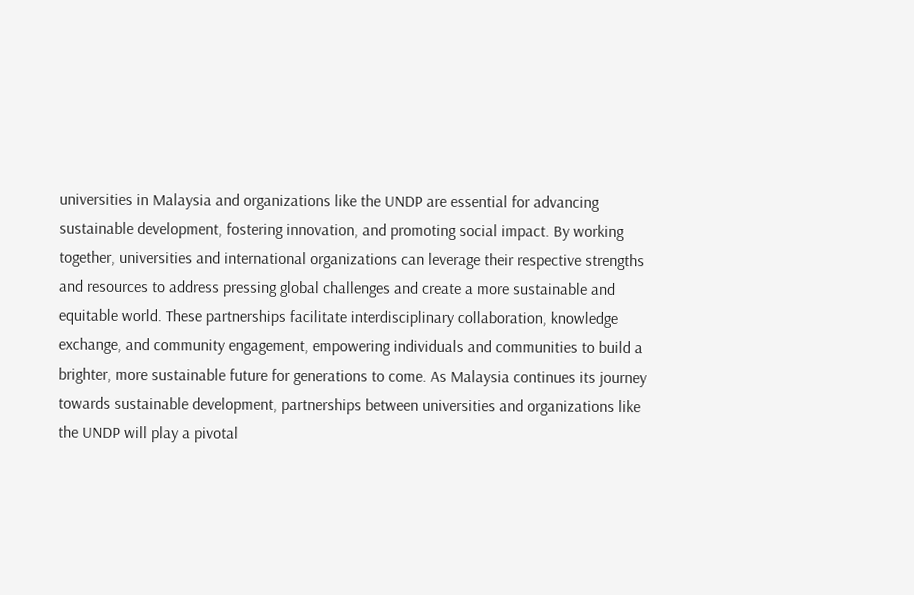universities in Malaysia and organizations like the UNDP are essential for advancing sustainable development, fostering innovation, and promoting social impact. By working together, universities and international organizations can leverage their respective strengths and resources to address pressing global challenges and create a more sustainable and equitable world. These partnerships facilitate interdisciplinary collaboration, knowledge exchange, and community engagement, empowering individuals and communities to build a brighter, more sustainable future for generations to come. As Malaysia continues its journey towards sustainable development, partnerships between universities and organizations like the UNDP will play a pivotal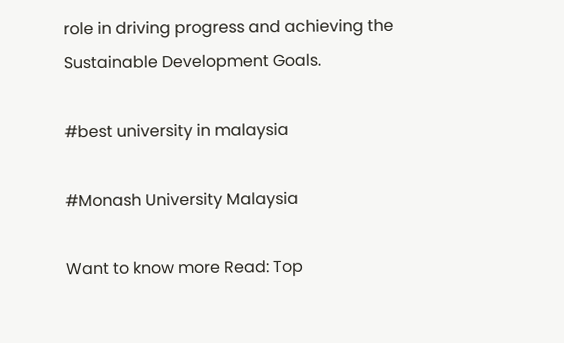role in driving progress and achieving the Sustainable Development Goals.

#best university in malaysia

#Monash University Malaysia

Want to know more Read: Top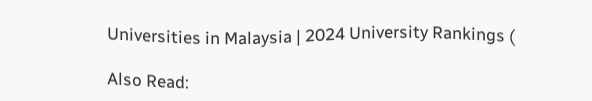Universities in Malaysia | 2024 University Rankings (

Also Read: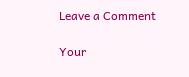Leave a Comment

Your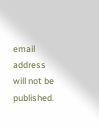email address will not be published.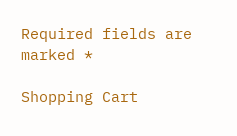Required fields are marked *

Shopping Cart